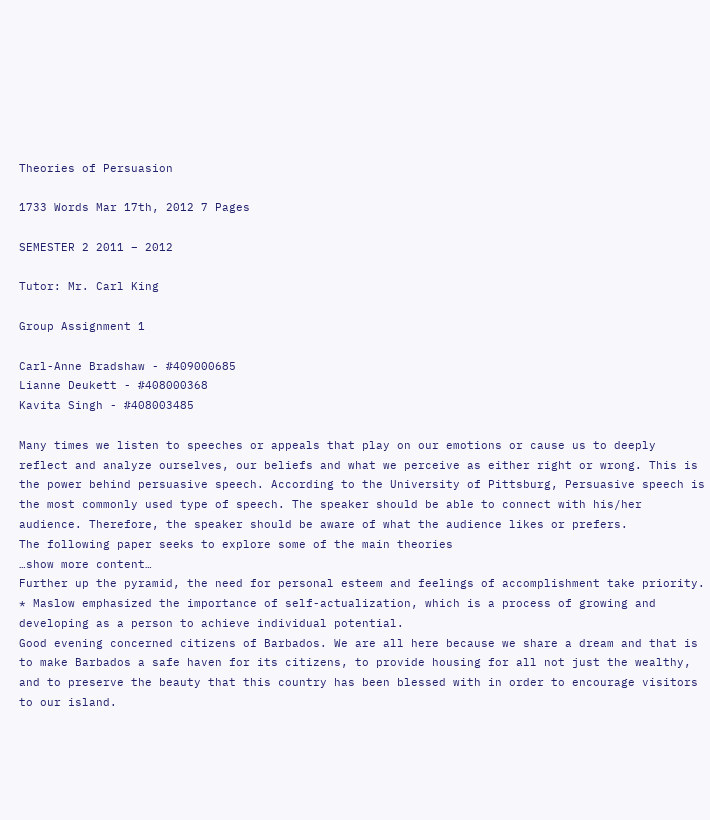Theories of Persuasion

1733 Words Mar 17th, 2012 7 Pages

SEMESTER 2 2011 – 2012

Tutor: Mr. Carl King

Group Assignment 1

Carl-Anne Bradshaw - #409000685
Lianne Deukett - #408000368
Kavita Singh - #408003485

Many times we listen to speeches or appeals that play on our emotions or cause us to deeply reflect and analyze ourselves, our beliefs and what we perceive as either right or wrong. This is the power behind persuasive speech. According to the University of Pittsburg, Persuasive speech is the most commonly used type of speech. The speaker should be able to connect with his/her audience. Therefore, the speaker should be aware of what the audience likes or prefers.
The following paper seeks to explore some of the main theories
…show more content…
Further up the pyramid, the need for personal esteem and feelings of accomplishment take priority. * Maslow emphasized the importance of self-actualization, which is a process of growing and developing as a person to achieve individual potential.
Good evening concerned citizens of Barbados. We are all here because we share a dream and that is to make Barbados a safe haven for its citizens, to provide housing for all not just the wealthy, and to preserve the beauty that this country has been blessed with in order to encourage visitors to our island.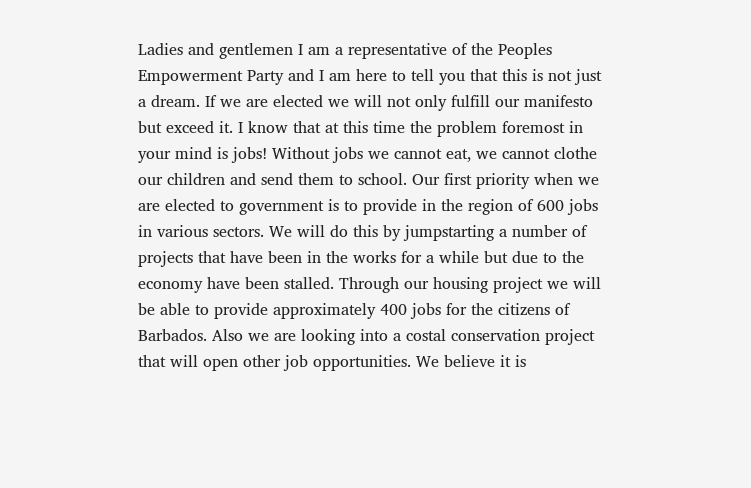Ladies and gentlemen I am a representative of the Peoples Empowerment Party and I am here to tell you that this is not just a dream. If we are elected we will not only fulfill our manifesto but exceed it. I know that at this time the problem foremost in your mind is jobs! Without jobs we cannot eat, we cannot clothe our children and send them to school. Our first priority when we are elected to government is to provide in the region of 600 jobs in various sectors. We will do this by jumpstarting a number of projects that have been in the works for a while but due to the economy have been stalled. Through our housing project we will be able to provide approximately 400 jobs for the citizens of Barbados. Also we are looking into a costal conservation project that will open other job opportunities. We believe it is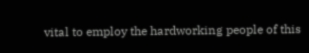vital to employ the hardworking people of this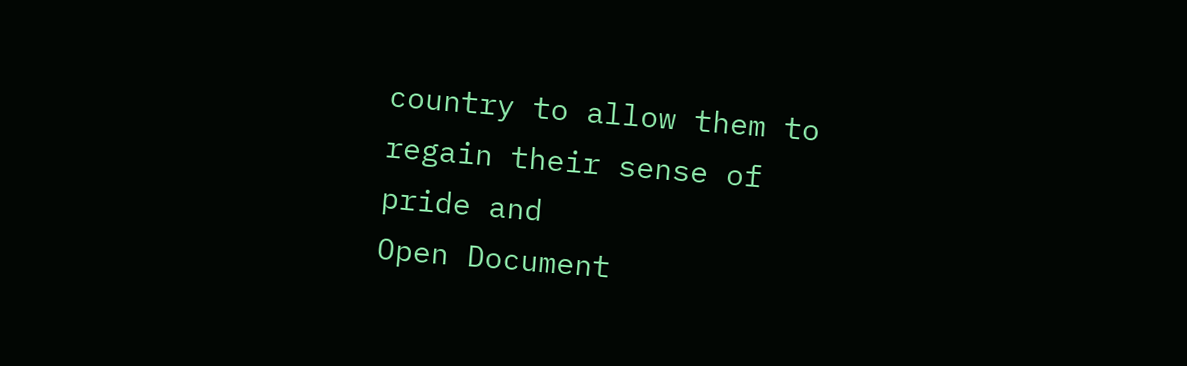country to allow them to regain their sense of pride and
Open Document